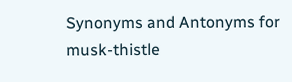Synonyms and Antonyms for musk-thistle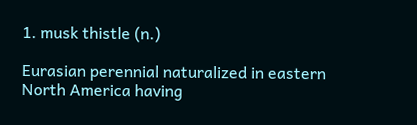1. musk thistle (n.)

Eurasian perennial naturalized in eastern North America having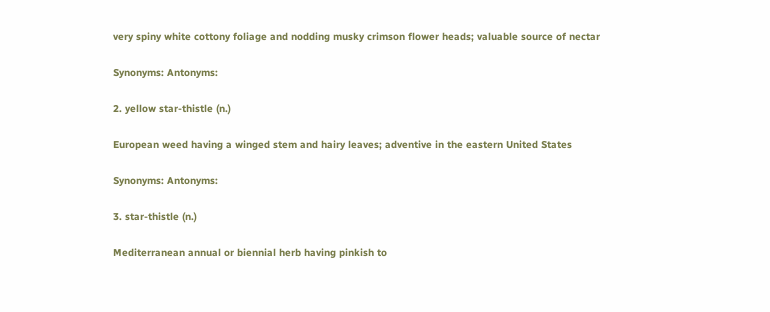very spiny white cottony foliage and nodding musky crimson flower heads; valuable source of nectar

Synonyms: Antonyms:

2. yellow star-thistle (n.)

European weed having a winged stem and hairy leaves; adventive in the eastern United States

Synonyms: Antonyms:

3. star-thistle (n.)

Mediterranean annual or biennial herb having pinkish to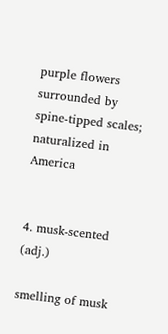purple flowers surrounded by spine-tipped scales; naturalized in America


4. musk-scented (adj.)

smelling of musk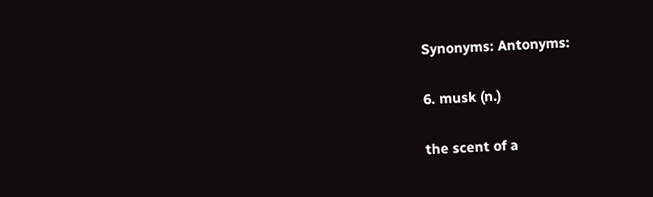Synonyms: Antonyms:

6. musk (n.)

the scent of a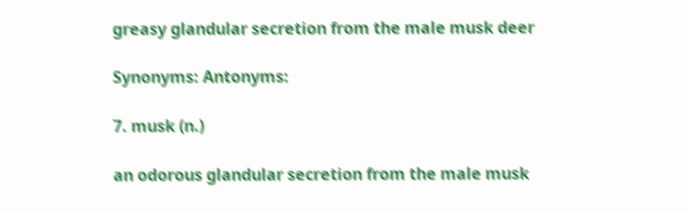greasy glandular secretion from the male musk deer

Synonyms: Antonyms:

7. musk (n.)

an odorous glandular secretion from the male musk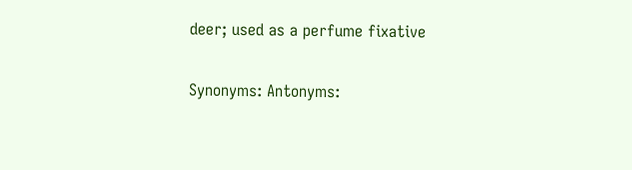deer; used as a perfume fixative

Synonyms: Antonyms: